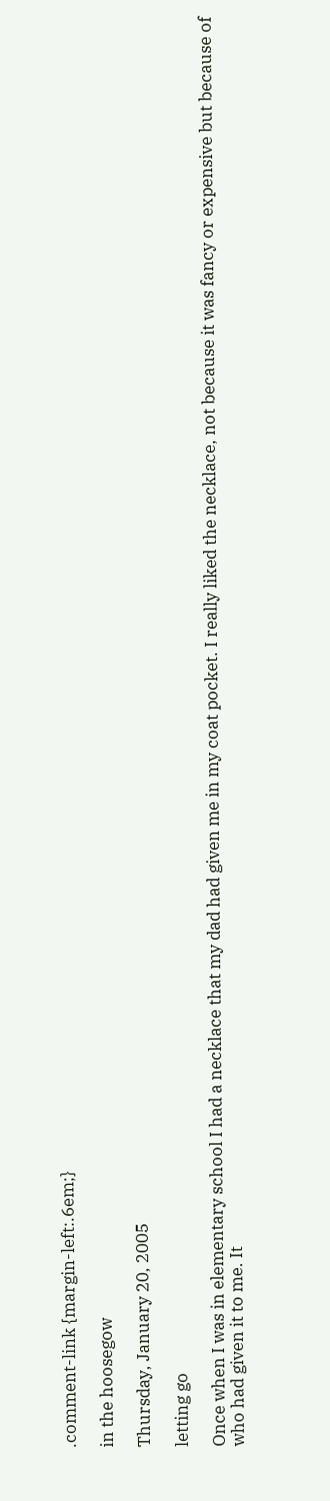.comment-link {margin-left:.6em;}

in the hoosegow

Thursday, January 20, 2005

letting go

Once when I was in elementary school I had a necklace that my dad had given me in my coat pocket. I really liked the necklace, not because it was fancy or expensive but because of who had given it to me. It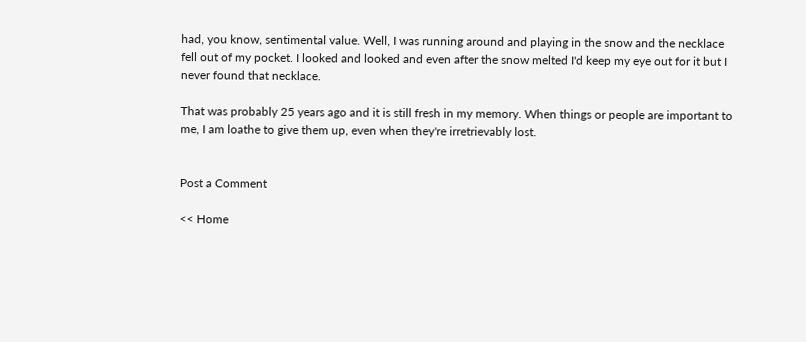had, you know, sentimental value. Well, I was running around and playing in the snow and the necklace fell out of my pocket. I looked and looked and even after the snow melted I'd keep my eye out for it but I never found that necklace.

That was probably 25 years ago and it is still fresh in my memory. When things or people are important to me, I am loathe to give them up, even when they're irretrievably lost.


Post a Comment

<< Home